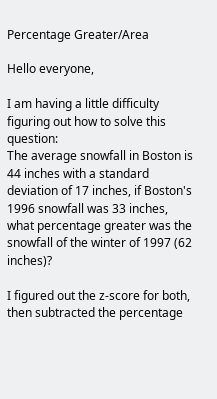Percentage Greater/Area

Hello everyone,

I am having a little difficulty figuring out how to solve this question:
The average snowfall in Boston is 44 inches with a standard deviation of 17 inches, if Boston's 1996 snowfall was 33 inches, what percentage greater was the snowfall of the winter of 1997 (62 inches)?

I figured out the z-score for both, then subtracted the percentage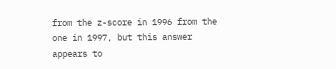from the z-score in 1996 from the one in 1997, but this answer appears to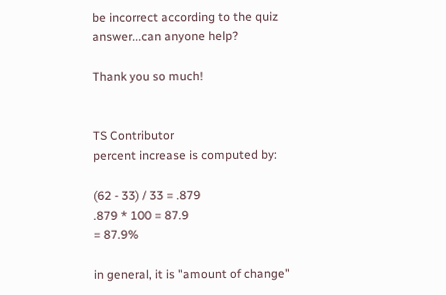be incorrect according to the quiz answer...can anyone help?

Thank you so much!


TS Contributor
percent increase is computed by:

(62 - 33) / 33 = .879
.879 * 100 = 87.9
= 87.9%

in general, it is "amount of change"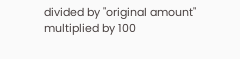divided by "original amount" multiplied by 100